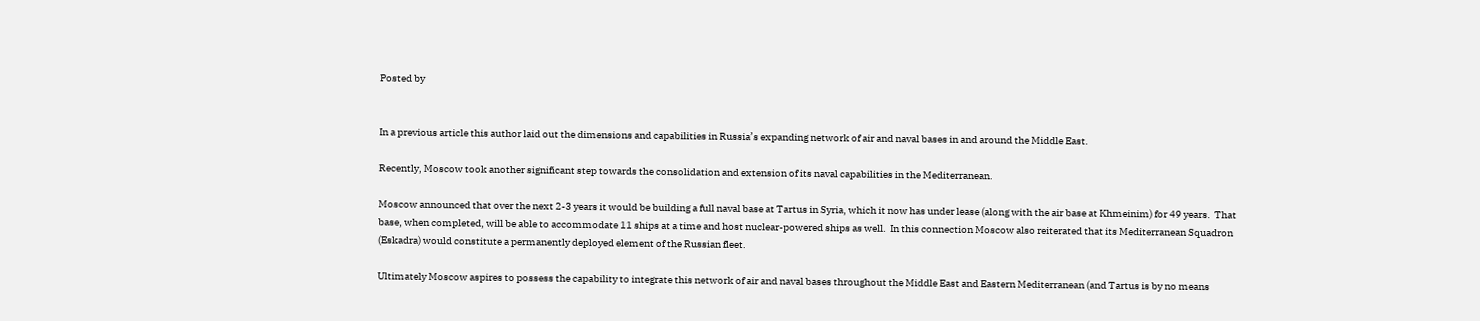Posted by


In a previous article this author laid out the dimensions and capabilities in Russia’s expanding network of air and naval bases in and around the Middle East.

Recently, Moscow took another significant step towards the consolidation and extension of its naval capabilities in the Mediterranean.

Moscow announced that over the next 2-3 years it would be building a full naval base at Tartus in Syria, which it now has under lease (along with the air base at Khmeinim) for 49 years.  That base, when completed, will be able to accommodate 11 ships at a time and host nuclear-powered ships as well.  In this connection Moscow also reiterated that its Mediterranean Squadron (Eskadra) would constitute a permanently deployed element of the Russian fleet.

Ultimately Moscow aspires to possess the capability to integrate this network of air and naval bases throughout the Middle East and Eastern Mediterranean (and Tartus is by no means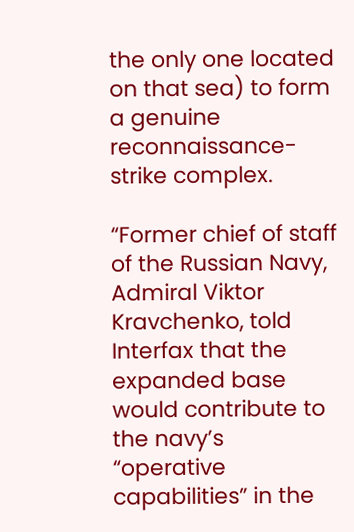the only one located on that sea) to form a genuine reconnaissance-strike complex.

“Former chief of staff of the Russian Navy, Admiral Viktor Kravchenko, told Interfax that the expanded base would contribute to the navy’s “operative capabilities” in the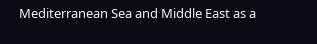Mediterranean Sea and Middle East as a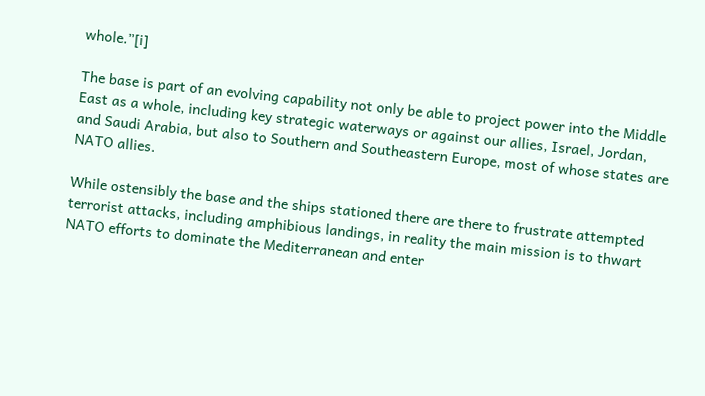whole.”[i]

The base is part of an evolving capability not only be able to project power into the Middle East as a whole, including key strategic waterways or against our allies, Israel, Jordan, and Saudi Arabia, but also to Southern and Southeastern Europe, most of whose states are NATO allies.

While ostensibly the base and the ships stationed there are there to frustrate attempted terrorist attacks, including amphibious landings, in reality the main mission is to thwart NATO efforts to dominate the Mediterranean and enter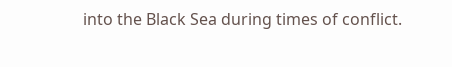into the Black Sea during times of conflict.